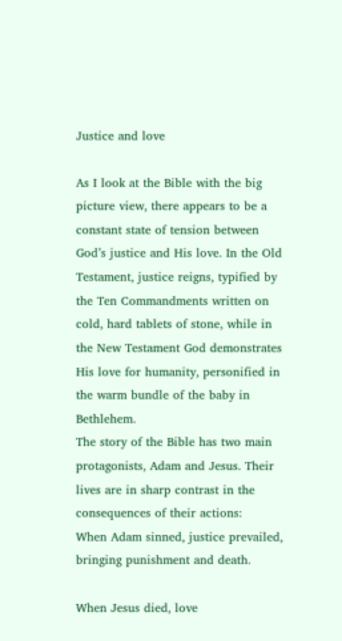Justice and love

As I look at the Bible with the big picture view, there appears to be a constant state of tension between God’s justice and His love. In the Old Testament, justice reigns, typified by the Ten Commandments written on cold, hard tablets of stone, while in the New Testament God demonstrates His love for humanity, personified in the warm bundle of the baby in Bethlehem.
The story of the Bible has two main protagonists, Adam and Jesus. Their lives are in sharp contrast in the consequences of their actions:
When Adam sinned, justice prevailed, bringing punishment and death.

When Jesus died, love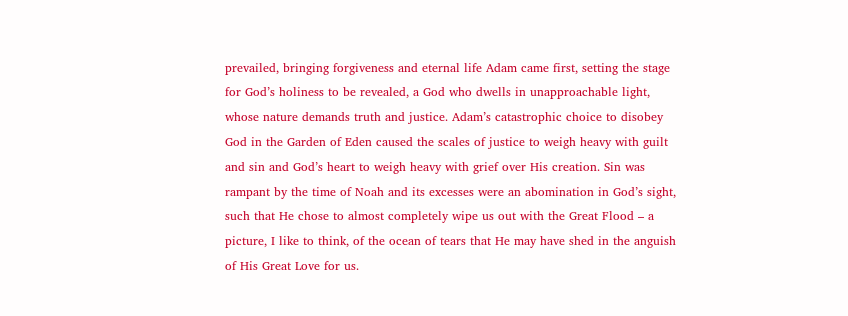prevailed, bringing forgiveness and eternal life Adam came first, setting the stage for God’s holiness to be revealed, a God who dwells in unapproachable light, whose nature demands truth and justice. Adam’s catastrophic choice to disobey God in the Garden of Eden caused the scales of justice to weigh heavy with guilt and sin and God’s heart to weigh heavy with grief over His creation. Sin was rampant by the time of Noah and its excesses were an abomination in God’s sight, such that He chose to almost completely wipe us out with the Great Flood – a picture, I like to think, of the ocean of tears that He may have shed in the anguish of His Great Love for us.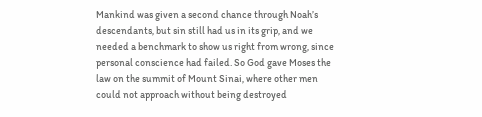Mankind was given a second chance through Noah’s descendants, but sin still had us in its grip, and we needed a benchmark to show us right from wrong, since personal conscience had failed. So God gave Moses the law on the summit of Mount Sinai, where other men could not approach without being destroyed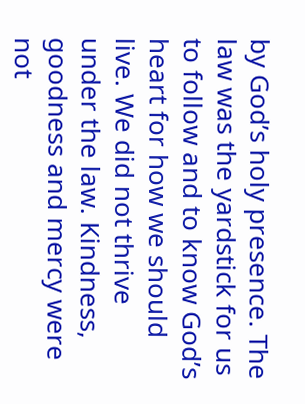by God’s holy presence. The law was the yardstick for us to follow and to know God’s heart for how we should live. We did not thrive under the law. Kindness, goodness and mercy were not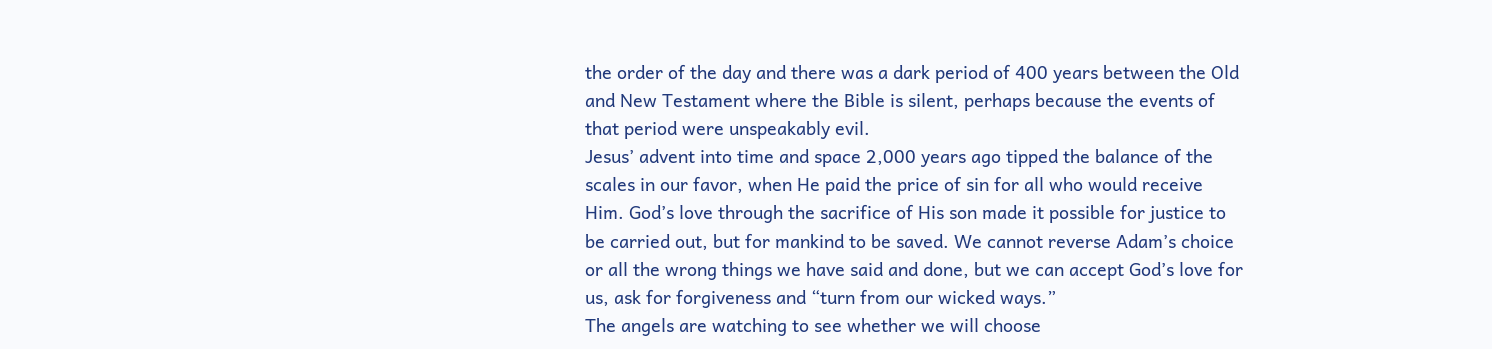the order of the day and there was a dark period of 400 years between the Old and New Testament where the Bible is silent, perhaps because the events of that period were unspeakably evil.
Jesus’ advent into time and space 2,000 years ago tipped the balance of the scales in our favor, when He paid the price of sin for all who would receive Him. God’s love through the sacrifice of His son made it possible for justice to be carried out, but for mankind to be saved. We cannot reverse Adam’s choice or all the wrong things we have said and done, but we can accept God’s love for us, ask for forgiveness and “turn from our wicked ways.”
The angels are watching to see whether we will choose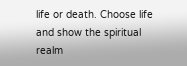life or death. Choose life and show the spiritual realm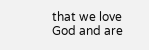that we love God and are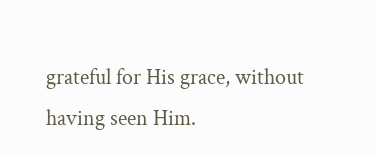grateful for His grace, without having seen Him.